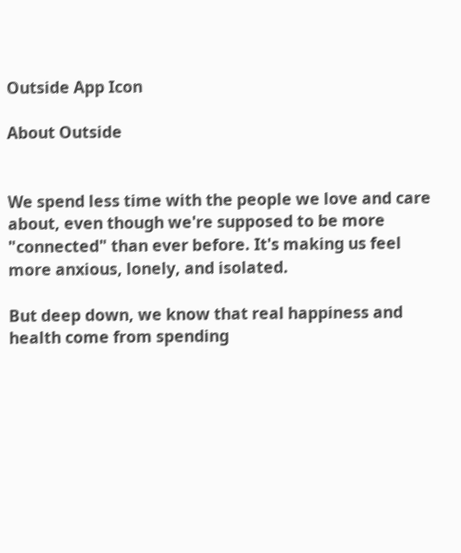Outside App Icon

About Outside


We spend less time with the people we love and care about, even though we're supposed to be more "connected" than ever before. It's making us feel more anxious, lonely, and isolated.

But deep down, we know that real happiness and health come from spending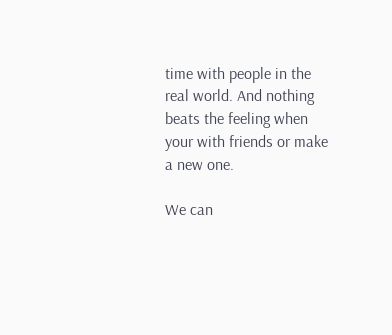time with people in the real world. And nothing beats the feeling when your with friends or make a new one.

We can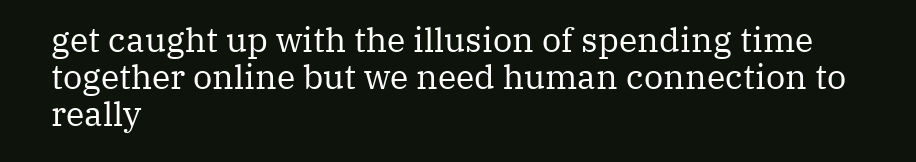get caught up with the illusion of spending time together online but we need human connection to really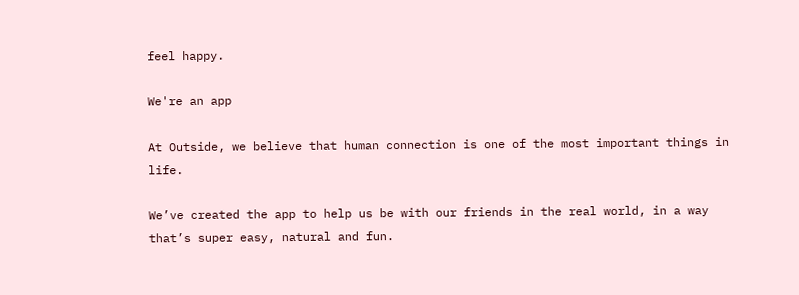feel happy.

We're an app

At Outside, we believe that human connection is one of the most important things in life.

We’ve created the app to help us be with our friends in the real world, in a way that’s super easy, natural and fun.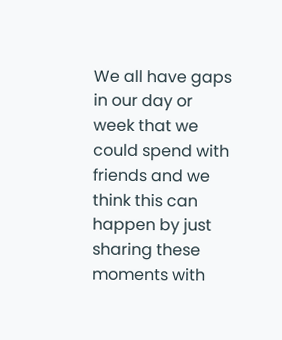We all have gaps in our day or week that we could spend with friends and we think this can happen by just sharing these moments with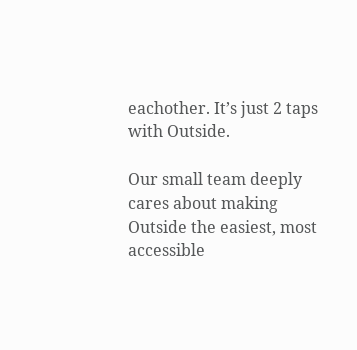eachother. It’s just 2 taps with Outside.

Our small team deeply cares about making Outside the easiest, most accessible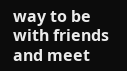way to be with friends and meet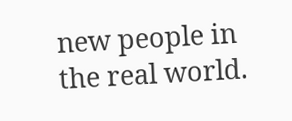new people in the real world.